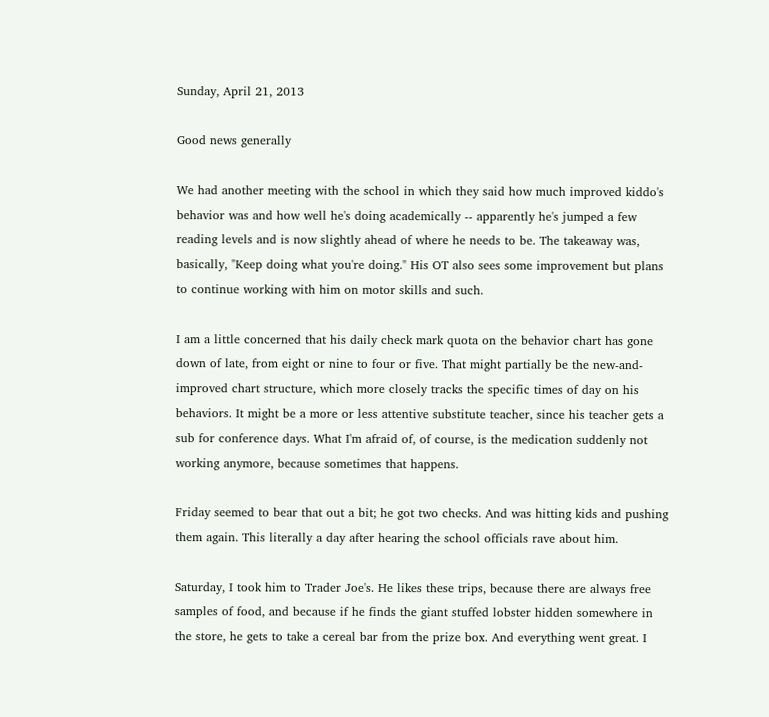Sunday, April 21, 2013

Good news generally

We had another meeting with the school in which they said how much improved kiddo's behavior was and how well he's doing academically -- apparently he's jumped a few reading levels and is now slightly ahead of where he needs to be. The takeaway was, basically, "Keep doing what you're doing." His OT also sees some improvement but plans to continue working with him on motor skills and such.

I am a little concerned that his daily check mark quota on the behavior chart has gone down of late, from eight or nine to four or five. That might partially be the new-and-improved chart structure, which more closely tracks the specific times of day on his behaviors. It might be a more or less attentive substitute teacher, since his teacher gets a sub for conference days. What I'm afraid of, of course, is the medication suddenly not working anymore, because sometimes that happens.

Friday seemed to bear that out a bit; he got two checks. And was hitting kids and pushing them again. This literally a day after hearing the school officials rave about him.

Saturday, I took him to Trader Joe's. He likes these trips, because there are always free samples of food, and because if he finds the giant stuffed lobster hidden somewhere in the store, he gets to take a cereal bar from the prize box. And everything went great. I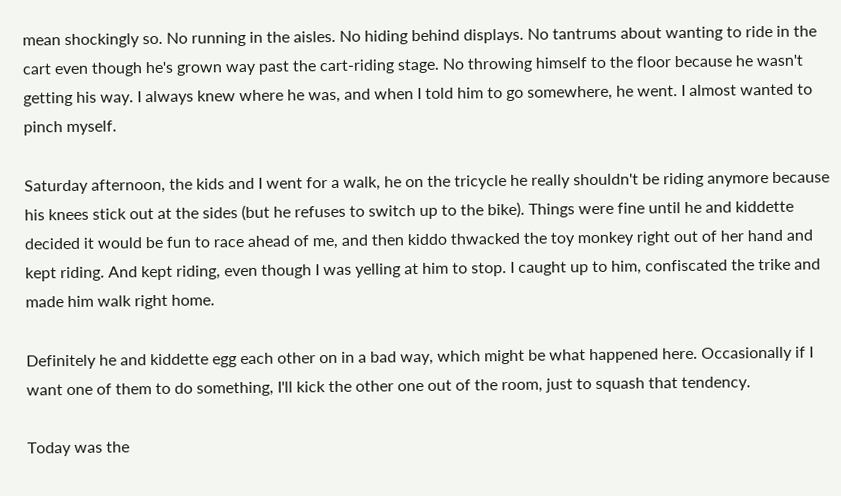mean shockingly so. No running in the aisles. No hiding behind displays. No tantrums about wanting to ride in the cart even though he's grown way past the cart-riding stage. No throwing himself to the floor because he wasn't getting his way. I always knew where he was, and when I told him to go somewhere, he went. I almost wanted to pinch myself.

Saturday afternoon, the kids and I went for a walk, he on the tricycle he really shouldn't be riding anymore because his knees stick out at the sides (but he refuses to switch up to the bike). Things were fine until he and kiddette decided it would be fun to race ahead of me, and then kiddo thwacked the toy monkey right out of her hand and kept riding. And kept riding, even though I was yelling at him to stop. I caught up to him, confiscated the trike and made him walk right home.

Definitely he and kiddette egg each other on in a bad way, which might be what happened here. Occasionally if I want one of them to do something, I'll kick the other one out of the room, just to squash that tendency.

Today was the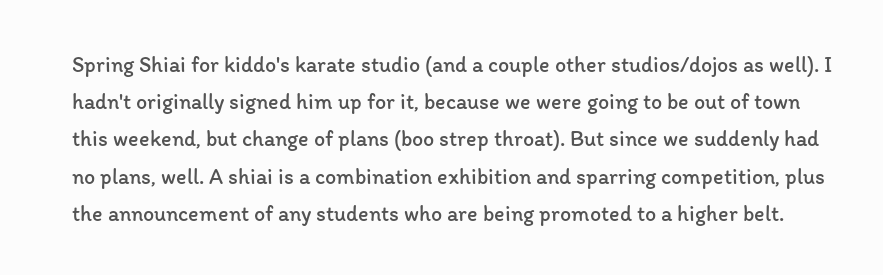Spring Shiai for kiddo's karate studio (and a couple other studios/dojos as well). I hadn't originally signed him up for it, because we were going to be out of town this weekend, but change of plans (boo strep throat). But since we suddenly had no plans, well. A shiai is a combination exhibition and sparring competition, plus the announcement of any students who are being promoted to a higher belt.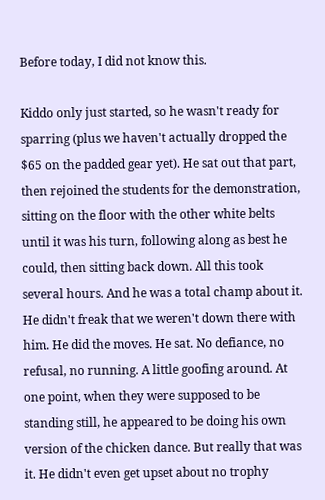Before today, I did not know this.

Kiddo only just started, so he wasn't ready for sparring (plus we haven't actually dropped the $65 on the padded gear yet). He sat out that part, then rejoined the students for the demonstration, sitting on the floor with the other white belts until it was his turn, following along as best he could, then sitting back down. All this took several hours. And he was a total champ about it. He didn't freak that we weren't down there with him. He did the moves. He sat. No defiance, no refusal, no running. A little goofing around. At one point, when they were supposed to be standing still, he appeared to be doing his own version of the chicken dance. But really that was it. He didn't even get upset about no trophy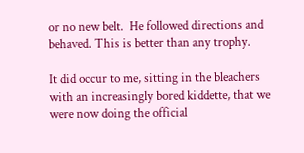or no new belt.  He followed directions and behaved. This is better than any trophy.

It did occur to me, sitting in the bleachers with an increasingly bored kiddette, that we were now doing the official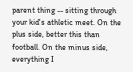parent thing -- sitting through your kid's athletic meet. On the plus side, better this than football. On the minus side, everything I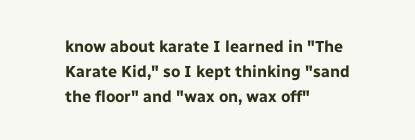know about karate I learned in "The Karate Kid," so I kept thinking "sand the floor" and "wax on, wax off"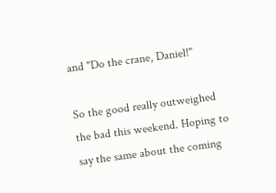and "Do the crane, Daniel!"

So the good really outweighed the bad this weekend. Hoping to say the same about the coming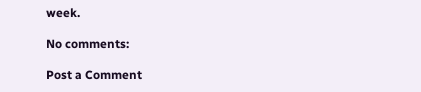week.

No comments:

Post a Comment